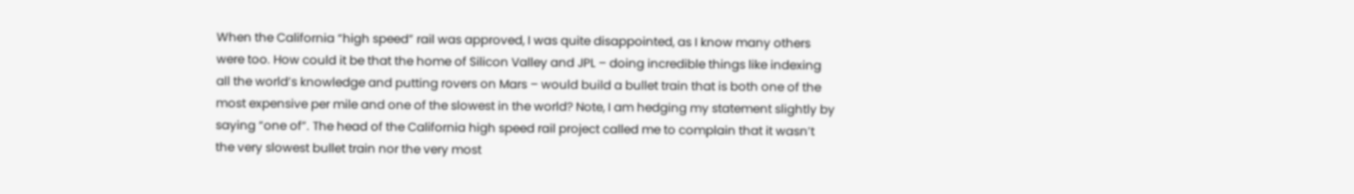When the California “high speed” rail was approved, I was quite disappointed, as I know many others were too. How could it be that the home of Silicon Valley and JPL – doing incredible things like indexing all the world’s knowledge and putting rovers on Mars – would build a bullet train that is both one of the most expensive per mile and one of the slowest in the world? Note, I am hedging my statement slightly by saying “one of”. The head of the California high speed rail project called me to complain that it wasn’t the very slowest bullet train nor the very most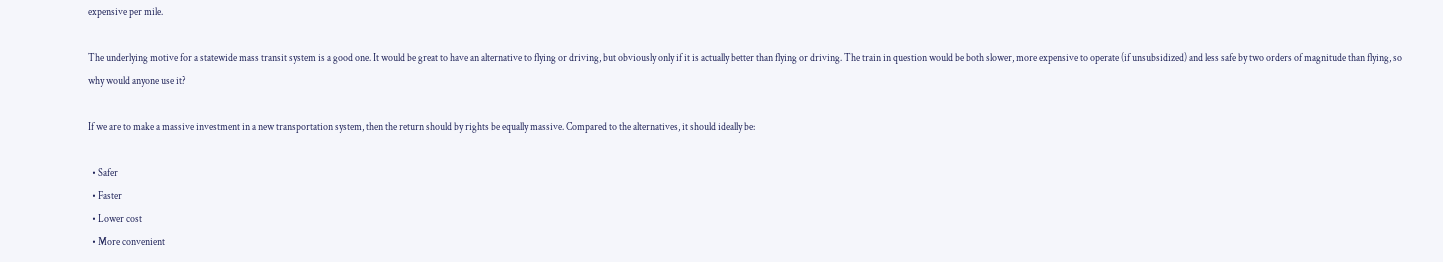expensive per mile.

The underlying motive for a statewide mass transit system is a good one. It would be great to have an alternative to flying or driving, but obviously only if it is actually better than flying or driving. The train in question would be both slower, more expensive to operate (if unsubsidized) and less safe by two orders of magnitude than flying, so why would anyone use it?

If we are to make a massive investment in a new transportation system, then the return should by rights be equally massive. Compared to the alternatives, it should ideally be:

  • Safer
  • Faster
  • Lower cost
  • More convenient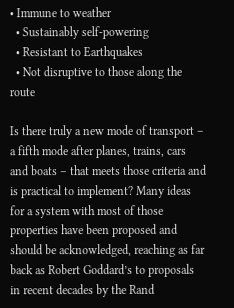• Immune to weather
  • Sustainably self-powering
  • Resistant to Earthquakes
  • Not disruptive to those along the route

Is there truly a new mode of transport – a fifth mode after planes, trains, cars and boats – that meets those criteria and is practical to implement? Many ideas for a system with most of those properties have been proposed and should be acknowledged, reaching as far back as Robert Goddard’s to proposals in recent decades by the Rand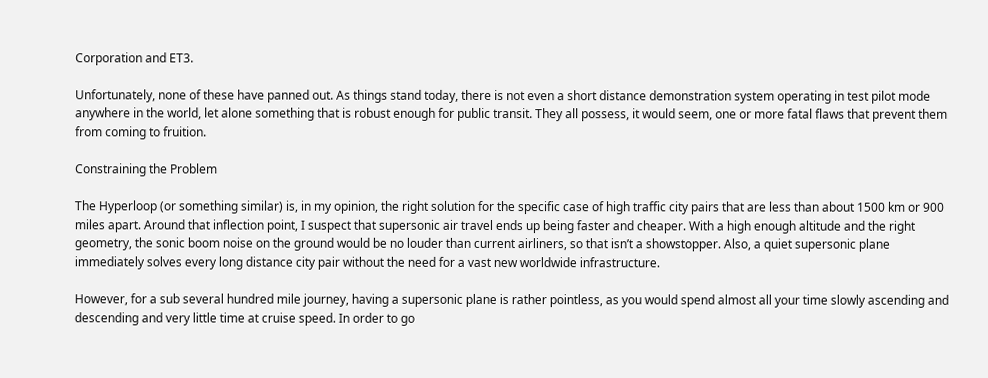Corporation and ET3.

Unfortunately, none of these have panned out. As things stand today, there is not even a short distance demonstration system operating in test pilot mode anywhere in the world, let alone something that is robust enough for public transit. They all possess, it would seem, one or more fatal flaws that prevent them from coming to fruition.

Constraining the Problem

The Hyperloop (or something similar) is, in my opinion, the right solution for the specific case of high traffic city pairs that are less than about 1500 km or 900 miles apart. Around that inflection point, I suspect that supersonic air travel ends up being faster and cheaper. With a high enough altitude and the right geometry, the sonic boom noise on the ground would be no louder than current airliners, so that isn’t a showstopper. Also, a quiet supersonic plane immediately solves every long distance city pair without the need for a vast new worldwide infrastructure.

However, for a sub several hundred mile journey, having a supersonic plane is rather pointless, as you would spend almost all your time slowly ascending and descending and very little time at cruise speed. In order to go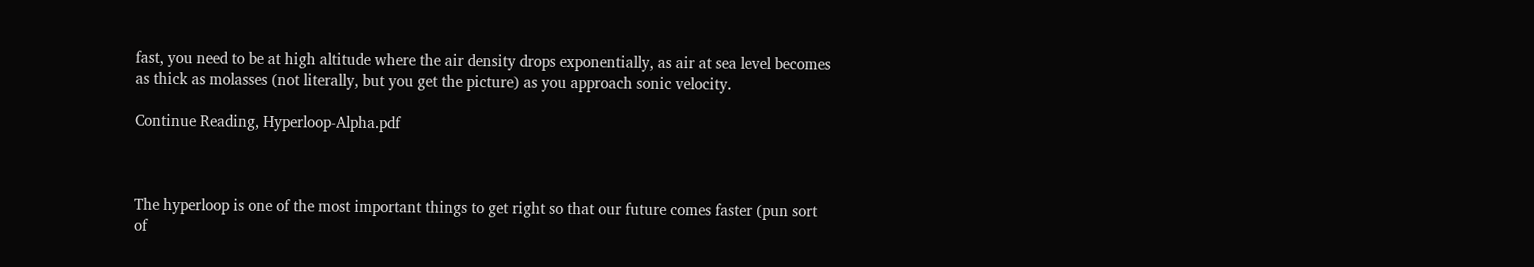fast, you need to be at high altitude where the air density drops exponentially, as air at sea level becomes as thick as molasses (not literally, but you get the picture) as you approach sonic velocity.

Continue Reading, Hyperloop-Alpha.pdf



The hyperloop is one of the most important things to get right so that our future comes faster (pun sort of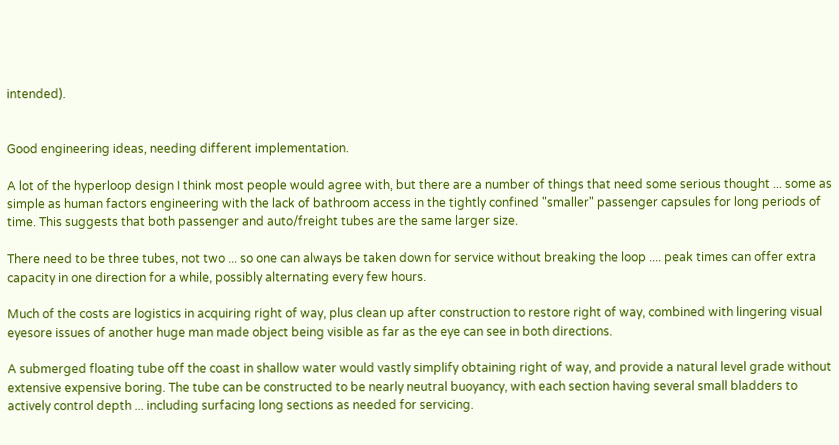intended).


Good engineering ideas, needing different implementation.

A lot of the hyperloop design I think most people would agree with, but there are a number of things that need some serious thought ... some as simple as human factors engineering with the lack of bathroom access in the tightly confined "smaller" passenger capsules for long periods of time. This suggests that both passenger and auto/freight tubes are the same larger size.

There need to be three tubes, not two ... so one can always be taken down for service without breaking the loop .... peak times can offer extra capacity in one direction for a while, possibly alternating every few hours.

Much of the costs are logistics in acquiring right of way, plus clean up after construction to restore right of way, combined with lingering visual eyesore issues of another huge man made object being visible as far as the eye can see in both directions.

A submerged floating tube off the coast in shallow water would vastly simplify obtaining right of way, and provide a natural level grade without extensive expensive boring. The tube can be constructed to be nearly neutral buoyancy, with each section having several small bladders to actively control depth ... including surfacing long sections as needed for servicing.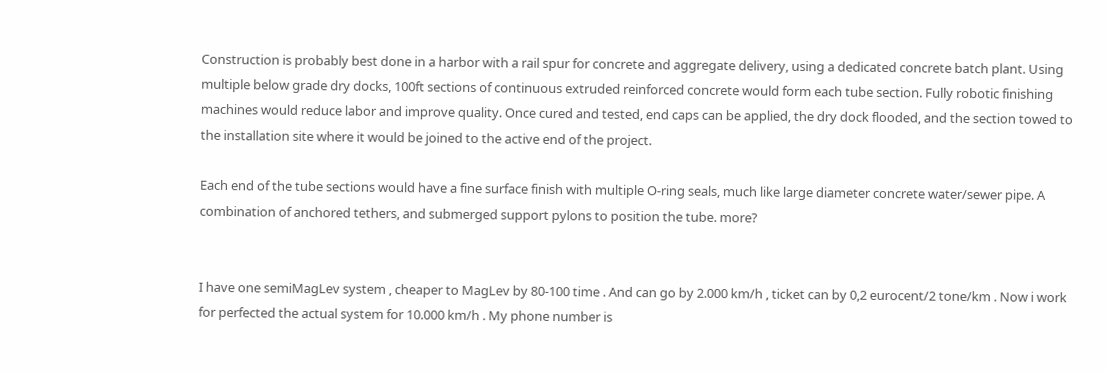Construction is probably best done in a harbor with a rail spur for concrete and aggregate delivery, using a dedicated concrete batch plant. Using multiple below grade dry docks, 100ft sections of continuous extruded reinforced concrete would form each tube section. Fully robotic finishing machines would reduce labor and improve quality. Once cured and tested, end caps can be applied, the dry dock flooded, and the section towed to the installation site where it would be joined to the active end of the project.

Each end of the tube sections would have a fine surface finish with multiple O-ring seals, much like large diameter concrete water/sewer pipe. A combination of anchored tethers, and submerged support pylons to position the tube. more?


I have one semiMagLev system , cheaper to MagLev by 80-100 time . And can go by 2.000 km/h , ticket can by 0,2 eurocent/2 tone/km . Now i work for perfected the actual system for 10.000 km/h . My phone number is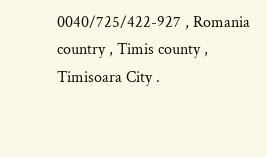0040/725/422-927 , Romania country , Timis county , Timisoara City .